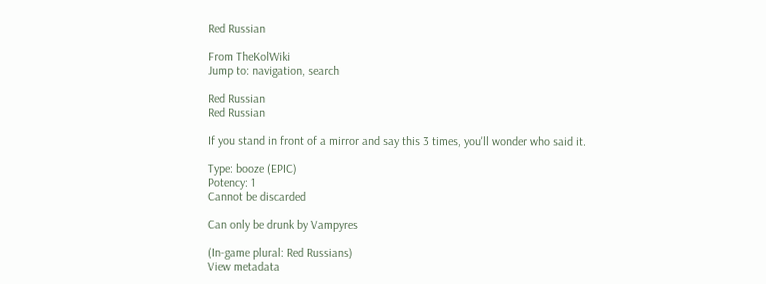Red Russian

From TheKolWiki
Jump to: navigation, search

Red Russian
Red Russian

If you stand in front of a mirror and say this 3 times, you'll wonder who said it.

Type: booze (EPIC)
Potency: 1
Cannot be discarded

Can only be drunk by Vampyres

(In-game plural: Red Russians)
View metadata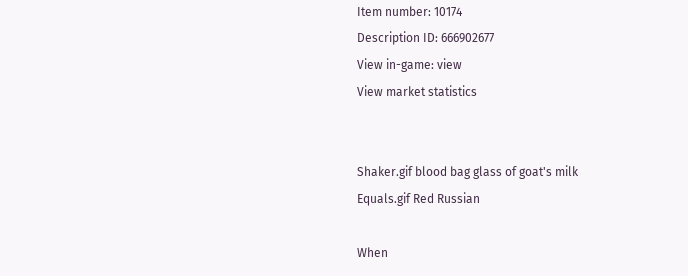Item number: 10174
Description ID: 666902677
View in-game: view
View market statistics


Shaker.gif blood bag glass of goat's milk
Equals.gif Red Russian

When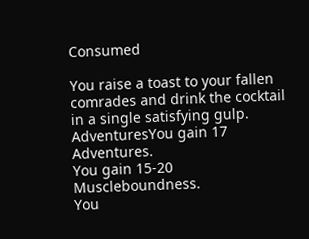Consumed

You raise a toast to your fallen comrades and drink the cocktail in a single satisfying gulp.
AdventuresYou gain 17 Adventures.
You gain 15-20 Muscleboundness.
You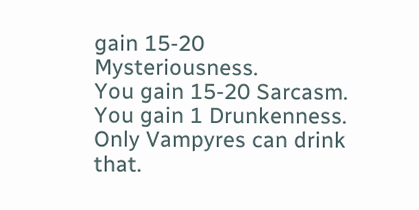gain 15-20 Mysteriousness.
You gain 15-20 Sarcasm.
You gain 1 Drunkenness.
Only Vampyres can drink that.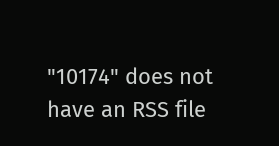"10174" does not have an RSS file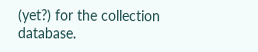(yet?) for the collection database.